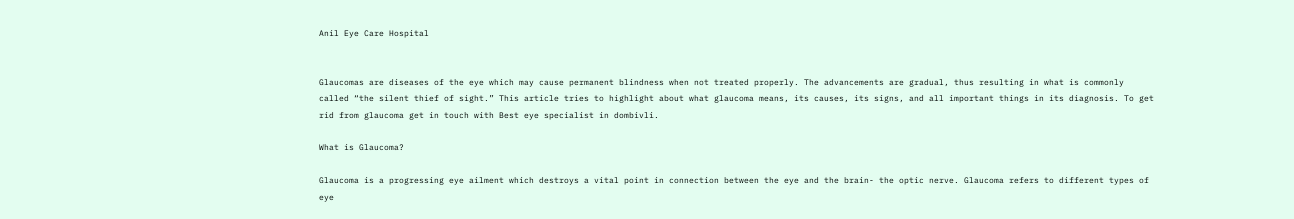Anil Eye Care Hospital


Glaucomas are diseases of the eye which may cause permanent blindness when not treated properly. The advancements are gradual, thus resulting in what is commonly called “the silent thief of sight.” This article tries to highlight about what glaucoma means, its causes, its signs, and all important things in its diagnosis. To get rid from glaucoma get in touch with Best eye specialist in dombivli.

What is Glaucoma?

Glaucoma is a progressing eye ailment which destroys a vital point in connection between the eye and the brain- the optic nerve. Glaucoma refers to different types of eye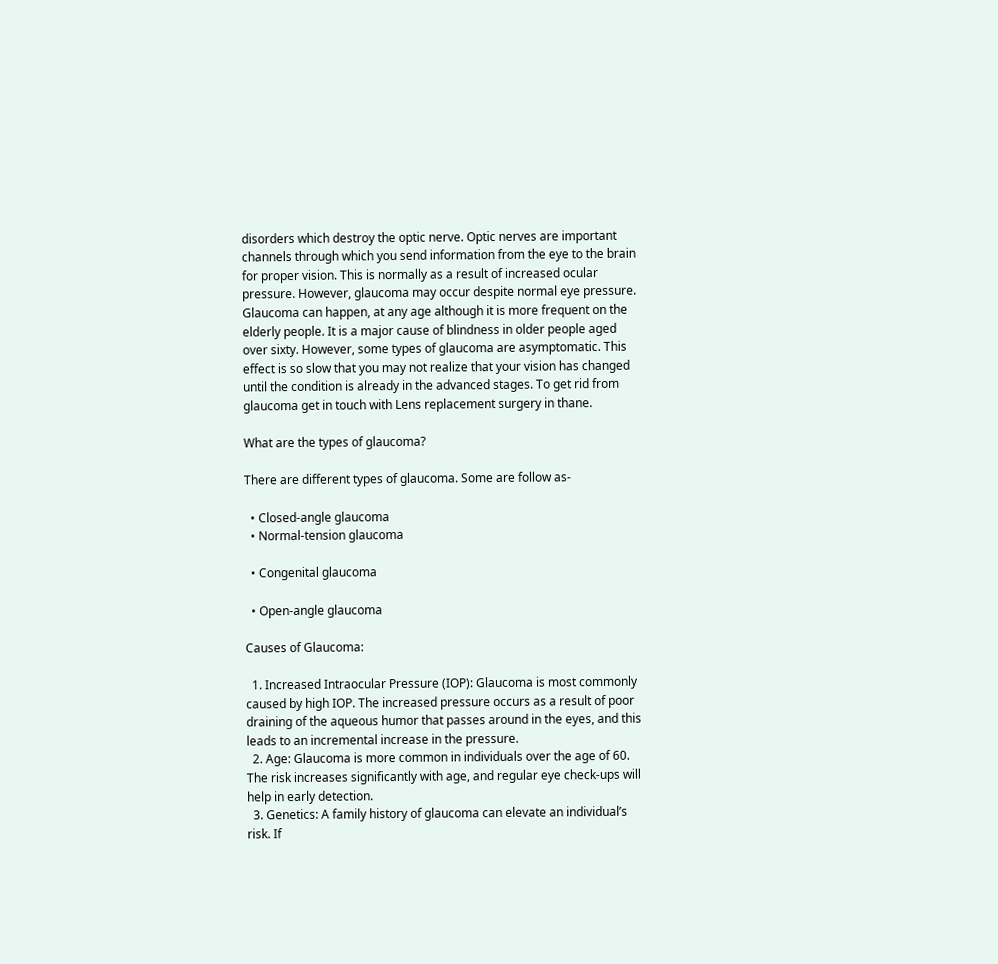disorders which destroy the optic nerve. Optic nerves are important channels through which you send information from the eye to the brain for proper vision. This is normally as a result of increased ocular pressure. However, glaucoma may occur despite normal eye pressure. Glaucoma can happen, at any age although it is more frequent on the elderly people. It is a major cause of blindness in older people aged over sixty. However, some types of glaucoma are asymptomatic. This effect is so slow that you may not realize that your vision has changed until the condition is already in the advanced stages. To get rid from glaucoma get in touch with Lens replacement surgery in thane.

What are the types of glaucoma?

There are different types of glaucoma. Some are follow as-

  • Closed-angle glaucoma
  • Normal-tension glaucoma

  • Congenital glaucoma

  • Open-angle glaucoma

Causes of Glaucoma:

  1. Increased Intraocular Pressure (IOP): Glaucoma is most commonly caused by high IOP. The increased pressure occurs as a result of poor draining of the aqueous humor that passes around in the eyes, and this leads to an incremental increase in the pressure.
  2. Age: Glaucoma is more common in individuals over the age of 60. The risk increases significantly with age, and regular eye check-ups will help in early detection.
  3. Genetics: A family history of glaucoma can elevate an individual’s risk. If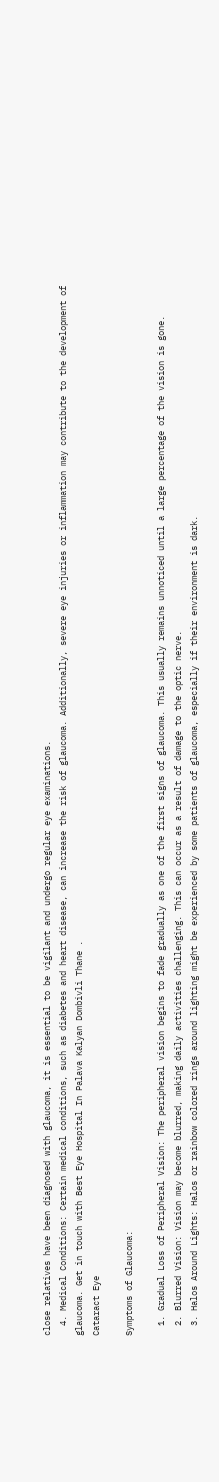close relatives have been diagnosed with glaucoma, it is essential to be vigilant and undergo regular eye examinations.
  4. Medical Conditions: Certain medical conditions, such as diabetes and heart disease, can increase the risk of glaucoma. Additionally, severe eye injuries or inflammation may contribute to the development of glaucoma. Get in touch with Best Eye Hospital In Palava Kalyan Dombivli Thane .
Cataract Eye

Symptoms of Glaucoma:

  1. Gradual Loss of Peripheral Vision: The peripheral vision begins to fade gradually as one of the first signs of glaucoma. This usually remains unnoticed until a large percentage of the vision is gone.
  2. Blurred Vision: Vision may become blurred, making daily activities challenging. This can occur as a result of damage to the optic nerve.
  3. Halos Around Lights: Halos or rainbow colored rings around lighting might be experienced by some patients of glaucoma, especially if their environment is dark.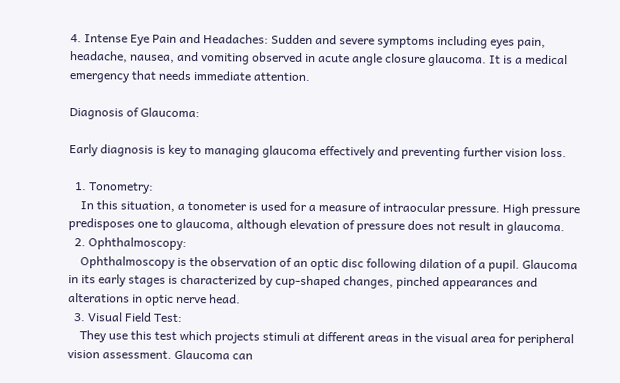4. Intense Eye Pain and Headaches: Sudden and severe symptoms including eyes pain, headache, nausea, and vomiting observed in acute angle closure glaucoma. It is a medical emergency that needs immediate attention.

Diagnosis of Glaucoma:

Early diagnosis is key to managing glaucoma effectively and preventing further vision loss.

  1. Tonometry:
    In this situation, a tonometer is used for a measure of intraocular pressure. High pressure predisposes one to glaucoma, although elevation of pressure does not result in glaucoma.
  2. Ophthalmoscopy:
    Ophthalmoscopy is the observation of an optic disc following dilation of a pupil. Glaucoma in its early stages is characterized by cup-shaped changes, pinched appearances and alterations in optic nerve head.
  3. Visual Field Test:
    They use this test which projects stimuli at different areas in the visual area for peripheral vision assessment. Glaucoma can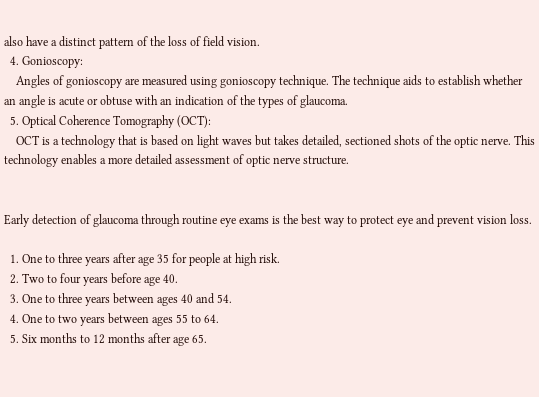also have a distinct pattern of the loss of field vision.
  4. Gonioscopy:
    Angles of gonioscopy are measured using gonioscopy technique. The technique aids to establish whether an angle is acute or obtuse with an indication of the types of glaucoma.
  5. Optical Coherence Tomography (OCT):
    OCT is a technology that is based on light waves but takes detailed, sectioned shots of the optic nerve. This technology enables a more detailed assessment of optic nerve structure.


Early detection of glaucoma through routine eye exams is the best way to protect eye and prevent vision loss.

  1. One to three years after age 35 for people at high risk.
  2. Two to four years before age 40.
  3. One to three years between ages 40 and 54.
  4. One to two years between ages 55 to 64.
  5. Six months to 12 months after age 65.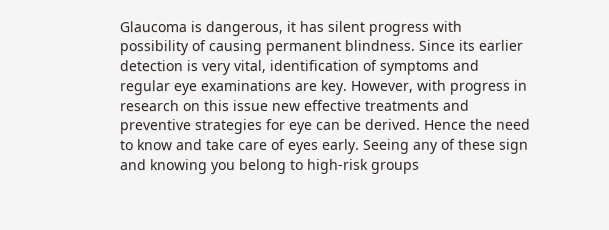Glaucoma is dangerous, it has silent progress with possibility of causing permanent blindness. Since its earlier detection is very vital, identification of symptoms and regular eye examinations are key. However, with progress in research on this issue new effective treatments and preventive strategies for eye can be derived. Hence the need to know and take care of eyes early. Seeing any of these sign and knowing you belong to high-risk groups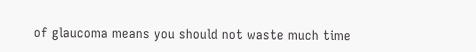of glaucoma means you should not waste much time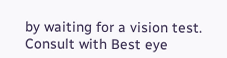by waiting for a vision test. Consult with Best eye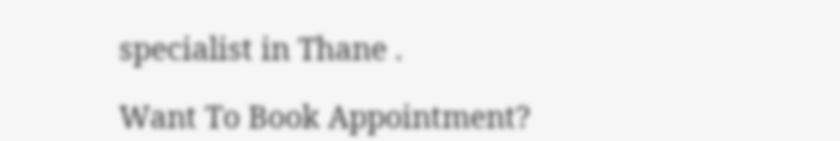specialist in Thane .

Want To Book Appointment?